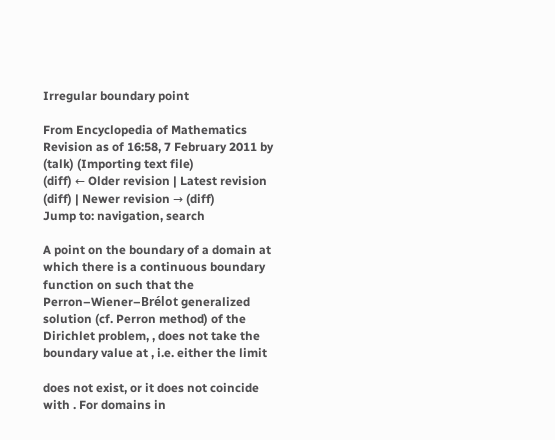Irregular boundary point

From Encyclopedia of Mathematics
Revision as of 16:58, 7 February 2011 by (talk) (Importing text file)
(diff) ← Older revision | Latest revision (diff) | Newer revision → (diff)
Jump to: navigation, search

A point on the boundary of a domain at which there is a continuous boundary function on such that the Perron–Wiener–Brélot generalized solution (cf. Perron method) of the Dirichlet problem, , does not take the boundary value at , i.e. either the limit

does not exist, or it does not coincide with . For domains in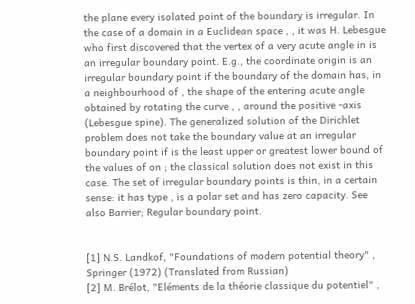the plane every isolated point of the boundary is irregular. In the case of a domain in a Euclidean space , , it was H. Lebesgue who first discovered that the vertex of a very acute angle in is an irregular boundary point. E.g., the coordinate origin is an irregular boundary point if the boundary of the domain has, in a neighbourhood of , the shape of the entering acute angle obtained by rotating the curve , , around the positive -axis (Lebesgue spine). The generalized solution of the Dirichlet problem does not take the boundary value at an irregular boundary point if is the least upper or greatest lower bound of the values of on ; the classical solution does not exist in this case. The set of irregular boundary points is thin, in a certain sense: it has type , is a polar set and has zero capacity. See also Barrier; Regular boundary point.


[1] N.S. Landkof, "Foundations of modern potential theory" , Springer (1972) (Translated from Russian)
[2] M. Brélot, "Eléments de la théorie classique du potentiel" ,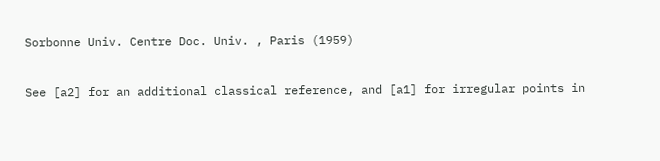Sorbonne Univ. Centre Doc. Univ. , Paris (1959)


See [a2] for an additional classical reference, and [a1] for irregular points in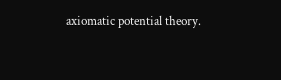axiomatic potential theory.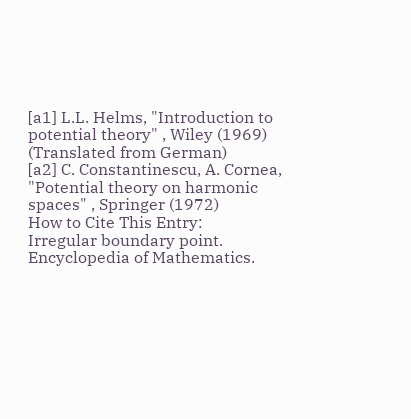[a1] L.L. Helms, "Introduction to potential theory" , Wiley (1969) (Translated from German)
[a2] C. Constantinescu, A. Cornea, "Potential theory on harmonic spaces" , Springer (1972)
How to Cite This Entry:
Irregular boundary point. Encyclopedia of Mathematics.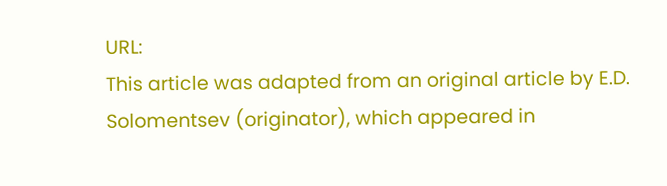URL:
This article was adapted from an original article by E.D. Solomentsev (originator), which appeared in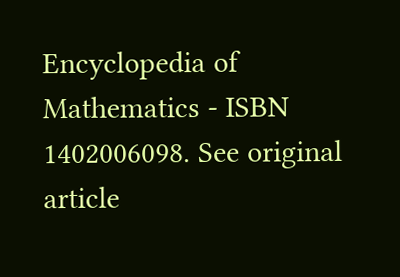Encyclopedia of Mathematics - ISBN 1402006098. See original article